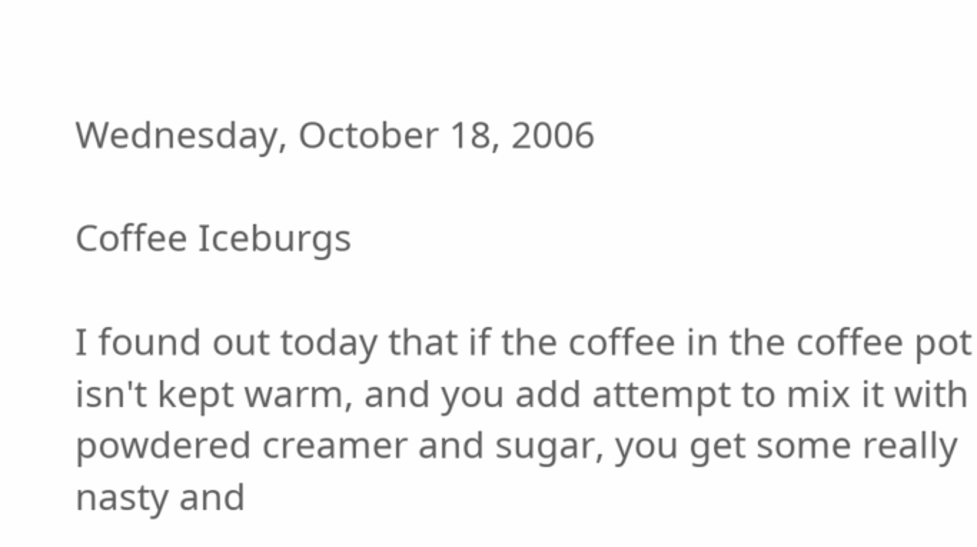Wednesday, October 18, 2006

Coffee Iceburgs

I found out today that if the coffee in the coffee pot isn't kept warm, and you add attempt to mix it with powdered creamer and sugar, you get some really nasty and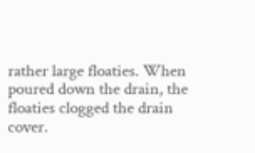rather large floaties. When poured down the drain, the floaties clogged the drain cover.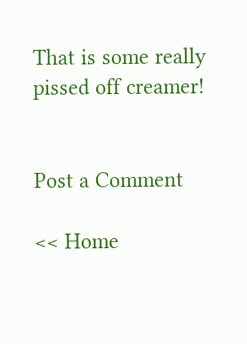That is some really pissed off creamer!


Post a Comment

<< Home